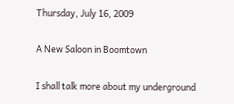Thursday, July 16, 2009

A New Saloon in Boomtown

I shall talk more about my underground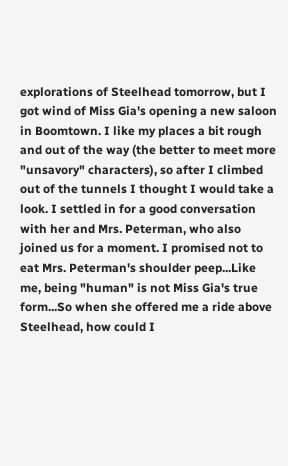explorations of Steelhead tomorrow, but I got wind of Miss Gia's opening a new saloon in Boomtown. I like my places a bit rough and out of the way (the better to meet more "unsavory" characters), so after I climbed out of the tunnels I thought I would take a look. I settled in for a good conversation with her and Mrs. Peterman, who also joined us for a moment. I promised not to eat Mrs. Peterman's shoulder peep...Like me, being "human" is not Miss Gia's true form...So when she offered me a ride above Steelhead, how could I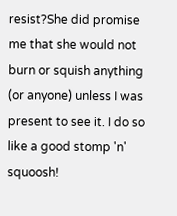resist?She did promise me that she would not burn or squish anything (or anyone) unless I was present to see it. I do so like a good stomp 'n' squoosh!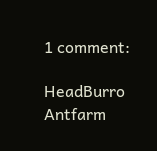1 comment:

HeadBurro Antfarm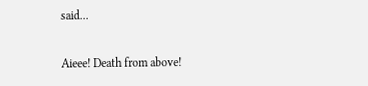said...

Aieee! Death from above!